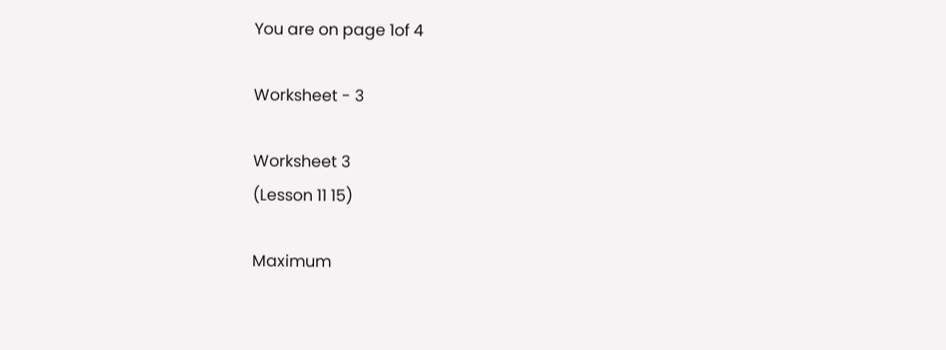You are on page 1of 4

Worksheet - 3

Worksheet 3
(Lesson 11 15)

Maximum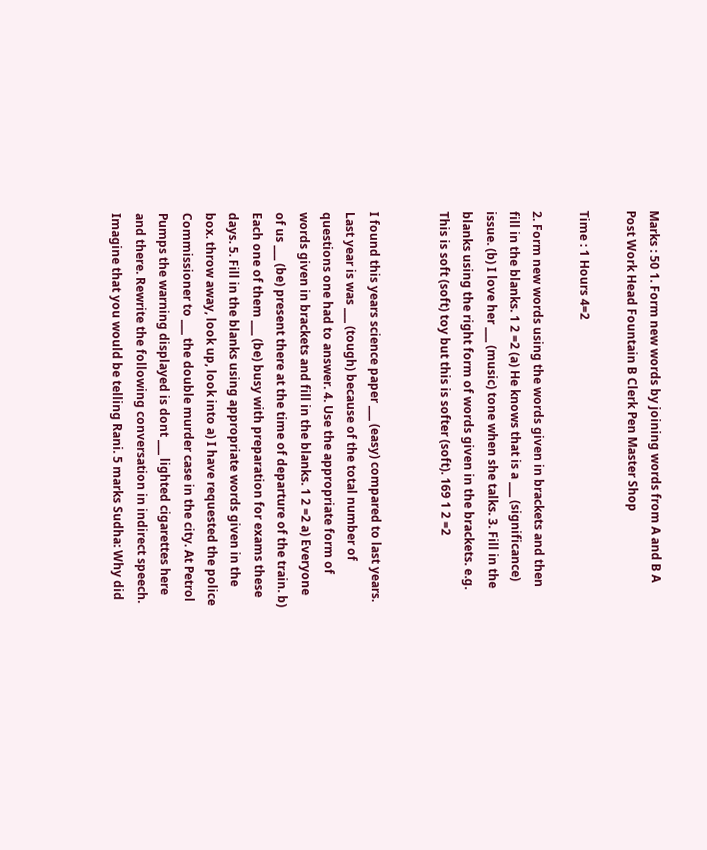Marks : 50 1. Form new words by joining words from A and B A Post Work Head Fountain B Clerk Pen Master Shop

Time : 1 Hours 4=2

2. Form new words using the words given in brackets and then fill in the blanks. 1 2 =2 (a) He knows that is a ___ (significance) issue. (b) I love her ___ (music) tone when she talks. 3. Fill in the blanks using the right form of words given in the brackets. e.g. This is soft (soft) toy but this is softer (soft). 169 1 2 =2


I found this years science paper ___ (easy) compared to last years. Last year is was ___ (tough) because of the total number of questions one had to answer. 4. Use the appropriate form of words given in brackets and fill in the blanks. 1 2 =2 a) Everyone of us ___ (be) present there at the time of departure of the train. b) Each one of them ___ (be) busy with preparation for exams these days. 5. Fill in the blanks using appropriate words given in the box. throw away, look up, look into a) I have requested the police Commissioner to ___ the double murder case in the city. At Petrol Pumps the warning displayed is dont ___ lighted cigarettes here and there. Rewrite the following conversation in indirect speech. Imagine that you would be telling Rani. 5 marks Sudha: Why did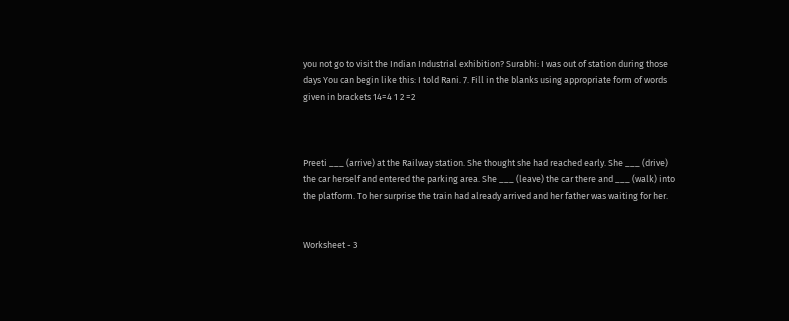you not go to visit the Indian Industrial exhibition? Surabhi: I was out of station during those days You can begin like this: I told Rani. 7. Fill in the blanks using appropriate form of words given in brackets 14=4 1 2 =2



Preeti ___ (arrive) at the Railway station. She thought she had reached early. She ___ (drive) the car herself and entered the parking area. She ___ (leave) the car there and ___ (walk) into the platform. To her surprise the train had already arrived and her father was waiting for her.


Worksheet - 3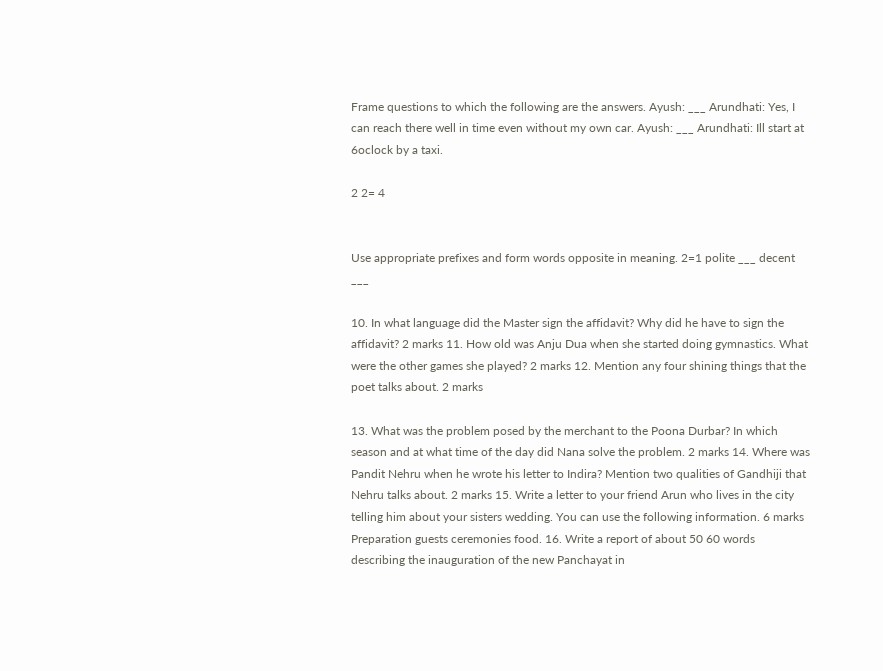Frame questions to which the following are the answers. Ayush: ___ Arundhati: Yes, I can reach there well in time even without my own car. Ayush: ___ Arundhati: Ill start at 6oclock by a taxi.

2 2= 4


Use appropriate prefixes and form words opposite in meaning. 2=1 polite ___ decent ___

10. In what language did the Master sign the affidavit? Why did he have to sign the affidavit? 2 marks 11. How old was Anju Dua when she started doing gymnastics. What were the other games she played? 2 marks 12. Mention any four shining things that the poet talks about. 2 marks

13. What was the problem posed by the merchant to the Poona Durbar? In which season and at what time of the day did Nana solve the problem. 2 marks 14. Where was Pandit Nehru when he wrote his letter to Indira? Mention two qualities of Gandhiji that Nehru talks about. 2 marks 15. Write a letter to your friend Arun who lives in the city telling him about your sisters wedding. You can use the following information. 6 marks Preparation guests ceremonies food. 16. Write a report of about 50 60 words describing the inauguration of the new Panchayat in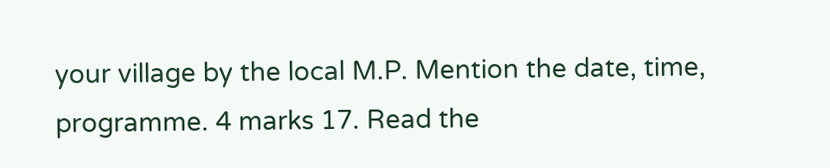your village by the local M.P. Mention the date, time, programme. 4 marks 17. Read the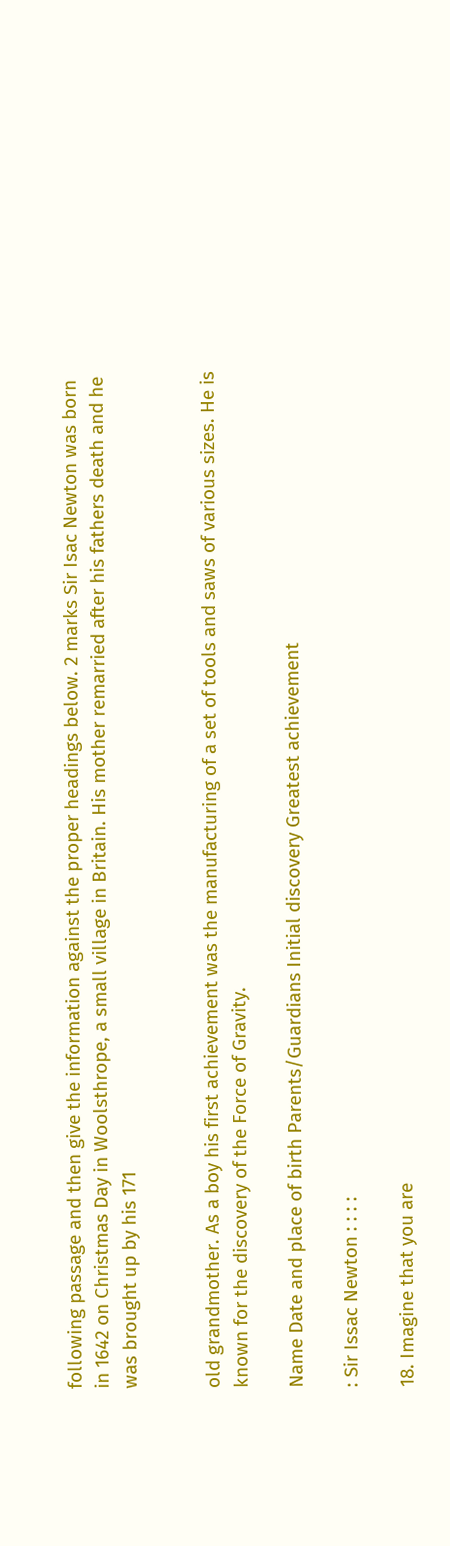following passage and then give the information against the proper headings below. 2 marks Sir Isac Newton was born in 1642 on Christmas Day in Woolsthrope, a small village in Britain. His mother remarried after his fathers death and he was brought up by his 171


old grandmother. As a boy his first achievement was the manufacturing of a set of tools and saws of various sizes. He is known for the discovery of the Force of Gravity.

Name Date and place of birth Parents/Guardians Initial discovery Greatest achievement

: Sir Issac Newton : : : :

18. Imagine that you are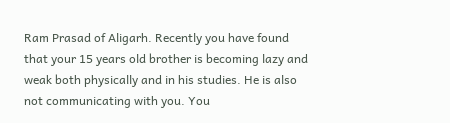Ram Prasad of Aligarh. Recently you have found that your 15 years old brother is becoming lazy and weak both physically and in his studies. He is also not communicating with you. You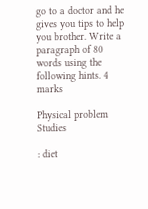go to a doctor and he gives you tips to help you brother. Write a paragraph of 80 words using the following hints. 4 marks

Physical problem Studies

: diet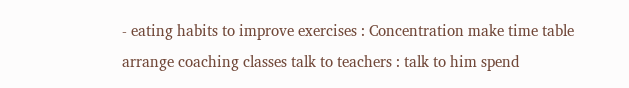- eating habits to improve exercises : Concentration make time table arrange coaching classes talk to teachers : talk to him spend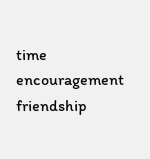time encouragement friendship